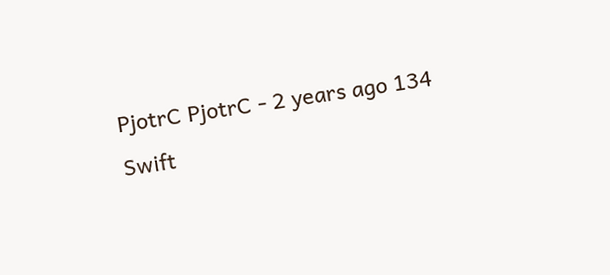PjotrC PjotrC - 2 years ago 134
Swift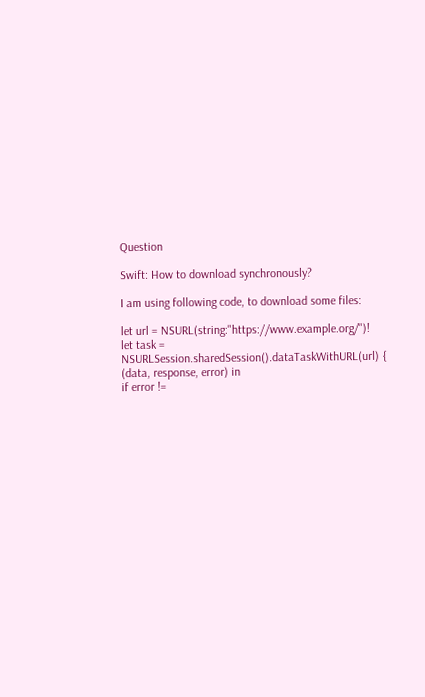Question

Swift: How to download synchronously?

I am using following code, to download some files:

let url = NSURL(string:"https://www.example.org/")!
let task = NSURLSession.sharedSession().dataTaskWithURL(url) { (data, response, error) in
if error !=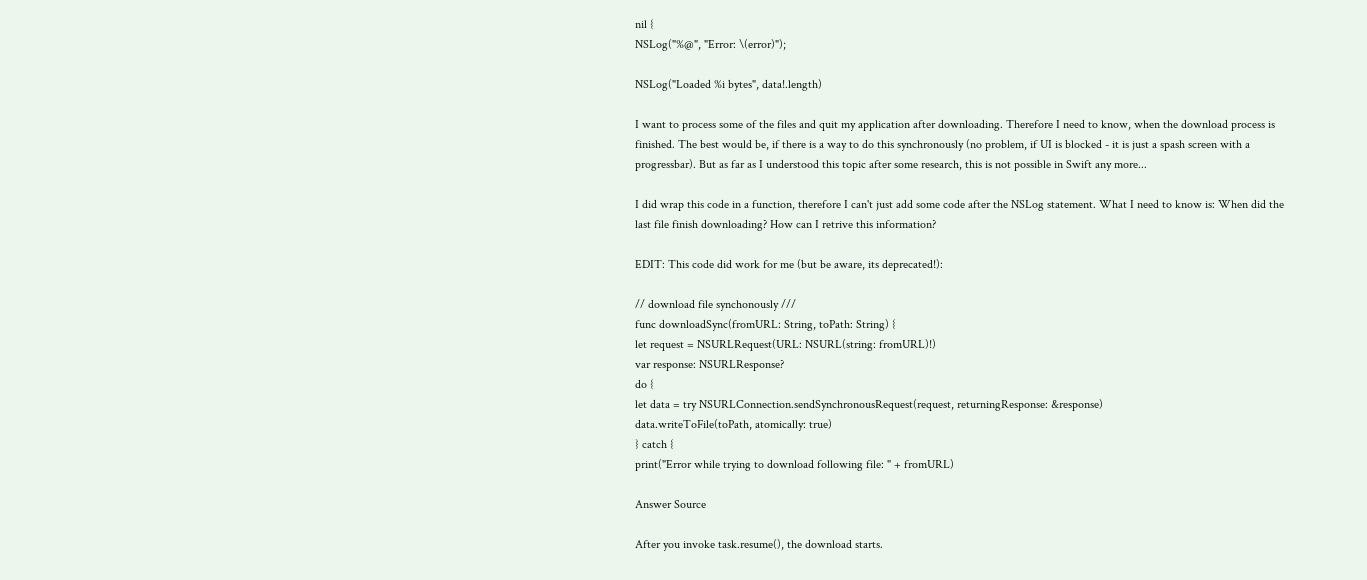nil {
NSLog("%@", "Error: \(error)");

NSLog("Loaded %i bytes", data!.length)

I want to process some of the files and quit my application after downloading. Therefore I need to know, when the download process is finished. The best would be, if there is a way to do this synchronously (no problem, if UI is blocked - it is just a spash screen with a progressbar). But as far as I understood this topic after some research, this is not possible in Swift any more...

I did wrap this code in a function, therefore I can't just add some code after the NSLog statement. What I need to know is: When did the last file finish downloading? How can I retrive this information?

EDIT: This code did work for me (but be aware, its deprecated!):

// download file synchonously ///
func downloadSync(fromURL: String, toPath: String) {
let request = NSURLRequest(URL: NSURL(string: fromURL)!)
var response: NSURLResponse?
do {
let data = try NSURLConnection.sendSynchronousRequest(request, returningResponse: &response)
data.writeToFile(toPath, atomically: true)
} catch {
print("Error while trying to download following file: " + fromURL)

Answer Source

After you invoke task.resume(), the download starts.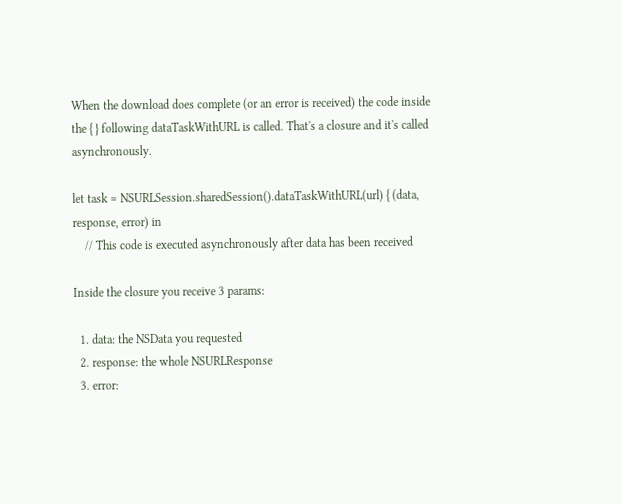When the download does complete (or an error is received) the code inside the { } following dataTaskWithURL is called. That's a closure and it's called asynchronously.

let task = NSURLSession.sharedSession().dataTaskWithURL(url) { (data, response, error) in
    // This code is executed asynchronously after data has been received

Inside the closure you receive 3 params:

  1. data: the NSData you requested
  2. response: the whole NSURLResponse
  3. error: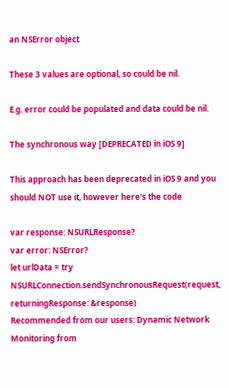an NSError object

These 3 values are optional, so could be nil.

E.g. error could be populated and data could be nil.

The synchronous way [DEPRECATED in iOS 9]

This approach has been deprecated in iOS 9 and you should NOT use it, however here's the code

var response: NSURLResponse?
var error: NSError?
let urlData = try NSURLConnection.sendSynchronousRequest(request, returningResponse: &response)
Recommended from our users: Dynamic Network Monitoring from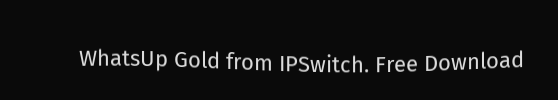WhatsUp Gold from IPSwitch. Free Download